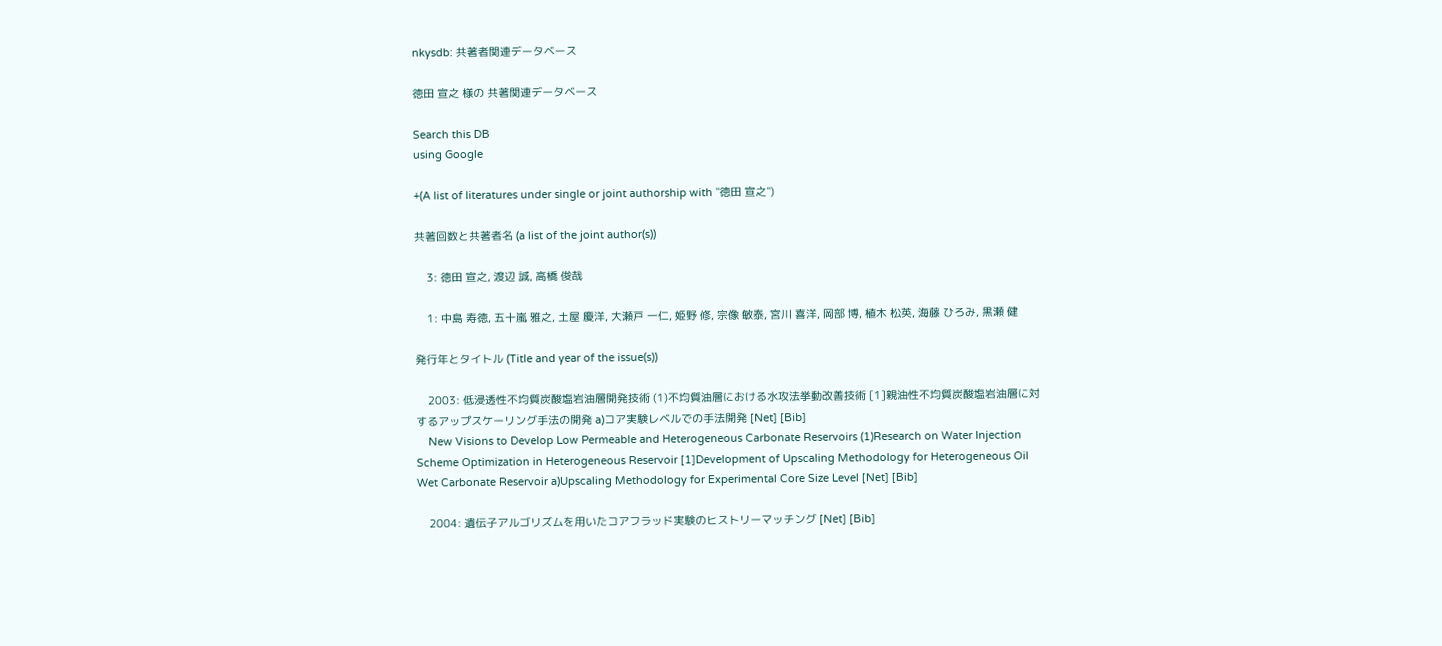nkysdb: 共著者関連データベース

徳田 宣之 様の 共著関連データベース

Search this DB
using Google

+(A list of literatures under single or joint authorship with "徳田 宣之")

共著回数と共著者名 (a list of the joint author(s))

    3: 徳田 宣之, 渡辺 誠, 高橋 俊哉

    1: 中島 寿徳, 五十嵐 雅之, 土屋 慶洋, 大瀬戸 一仁, 姫野 修, 宗像 敏泰, 宮川 喜洋, 岡部 博, 植木 松英, 海藤 ひろみ, 黒瀬 健

発行年とタイトル (Title and year of the issue(s))

    2003: 低浸透性不均質炭酸塩岩油層開発技術 (1)不均質油層における水攻法挙動改善技術 [1]親油性不均質炭酸塩岩油層に対するアップスケーリング手法の開発 a)コア実験レベルでの手法開発 [Net] [Bib]
    New Visions to Develop Low Permeable and Heterogeneous Carbonate Reservoirs (1)Research on Water Injection Scheme Optimization in Heterogeneous Reservoir [1]Development of Upscaling Methodology for Heterogeneous Oil Wet Carbonate Reservoir a)Upscaling Methodology for Experimental Core Size Level [Net] [Bib]

    2004: 遺伝子アルゴリズムを用いたコアフラッド実験のヒストリーマッチング [Net] [Bib]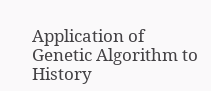Application of Genetic Algorithm to History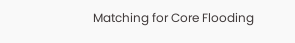Matching for Core Flooding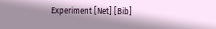Experiment [Net] [Bib]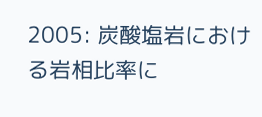2005: 炭酸塩岩における岩相比率に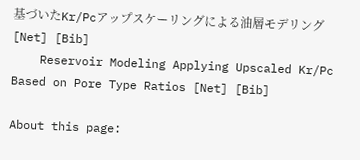基づいたKr/Pcアップスケーリングによる油層モデリング [Net] [Bib]
    Reservoir Modeling Applying Upscaled Kr/Pc Based on Pore Type Ratios [Net] [Bib]

About this page: